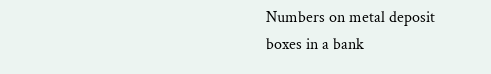Numbers on metal deposit boxes in a bank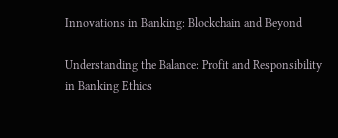Innovations in Banking: Blockchain and Beyond

Understanding the Balance: Profit and Responsibility in Banking Ethics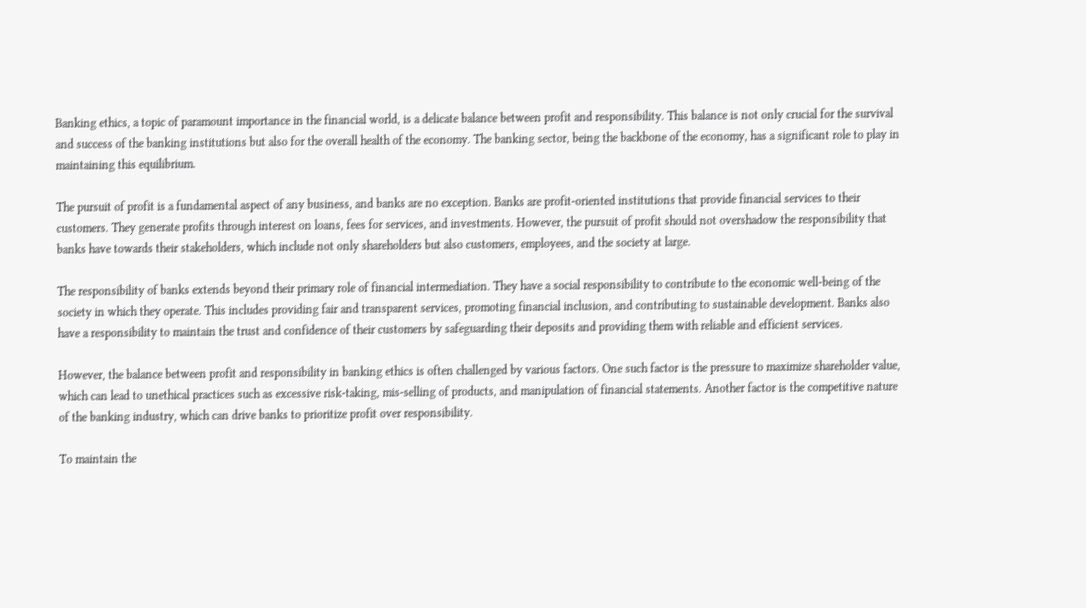Banking ethics, a topic of paramount importance in the financial world, is a delicate balance between profit and responsibility. This balance is not only crucial for the survival and success of the banking institutions but also for the overall health of the economy. The banking sector, being the backbone of the economy, has a significant role to play in maintaining this equilibrium.

The pursuit of profit is a fundamental aspect of any business, and banks are no exception. Banks are profit-oriented institutions that provide financial services to their customers. They generate profits through interest on loans, fees for services, and investments. However, the pursuit of profit should not overshadow the responsibility that banks have towards their stakeholders, which include not only shareholders but also customers, employees, and the society at large.

The responsibility of banks extends beyond their primary role of financial intermediation. They have a social responsibility to contribute to the economic well-being of the society in which they operate. This includes providing fair and transparent services, promoting financial inclusion, and contributing to sustainable development. Banks also have a responsibility to maintain the trust and confidence of their customers by safeguarding their deposits and providing them with reliable and efficient services.

However, the balance between profit and responsibility in banking ethics is often challenged by various factors. One such factor is the pressure to maximize shareholder value, which can lead to unethical practices such as excessive risk-taking, mis-selling of products, and manipulation of financial statements. Another factor is the competitive nature of the banking industry, which can drive banks to prioritize profit over responsibility.

To maintain the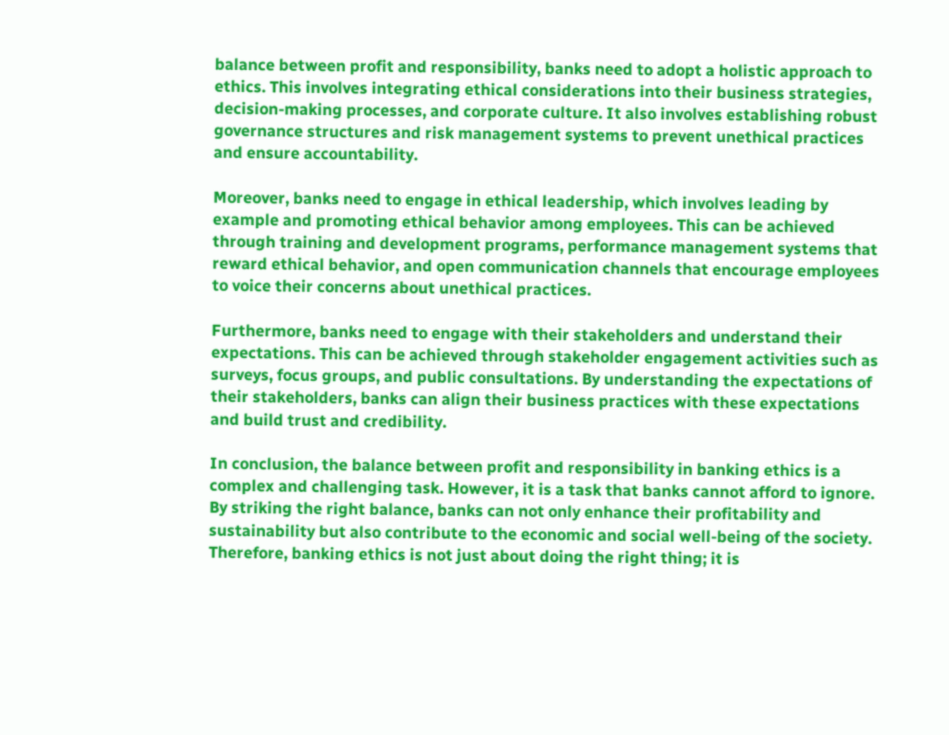balance between profit and responsibility, banks need to adopt a holistic approach to ethics. This involves integrating ethical considerations into their business strategies, decision-making processes, and corporate culture. It also involves establishing robust governance structures and risk management systems to prevent unethical practices and ensure accountability.

Moreover, banks need to engage in ethical leadership, which involves leading by example and promoting ethical behavior among employees. This can be achieved through training and development programs, performance management systems that reward ethical behavior, and open communication channels that encourage employees to voice their concerns about unethical practices.

Furthermore, banks need to engage with their stakeholders and understand their expectations. This can be achieved through stakeholder engagement activities such as surveys, focus groups, and public consultations. By understanding the expectations of their stakeholders, banks can align their business practices with these expectations and build trust and credibility.

In conclusion, the balance between profit and responsibility in banking ethics is a complex and challenging task. However, it is a task that banks cannot afford to ignore. By striking the right balance, banks can not only enhance their profitability and sustainability but also contribute to the economic and social well-being of the society. Therefore, banking ethics is not just about doing the right thing; it is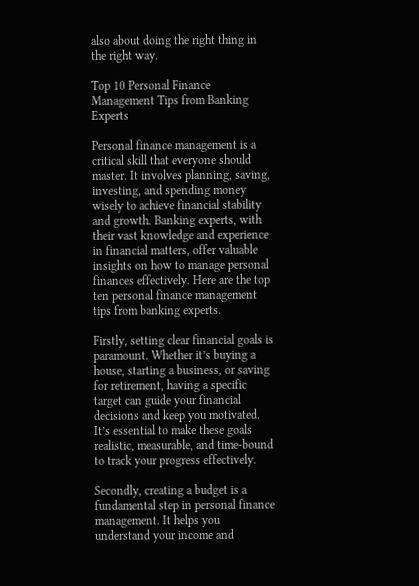also about doing the right thing in the right way.

Top 10 Personal Finance Management Tips from Banking Experts

Personal finance management is a critical skill that everyone should master. It involves planning, saving, investing, and spending money wisely to achieve financial stability and growth. Banking experts, with their vast knowledge and experience in financial matters, offer valuable insights on how to manage personal finances effectively. Here are the top ten personal finance management tips from banking experts.

Firstly, setting clear financial goals is paramount. Whether it’s buying a house, starting a business, or saving for retirement, having a specific target can guide your financial decisions and keep you motivated. It’s essential to make these goals realistic, measurable, and time-bound to track your progress effectively.

Secondly, creating a budget is a fundamental step in personal finance management. It helps you understand your income and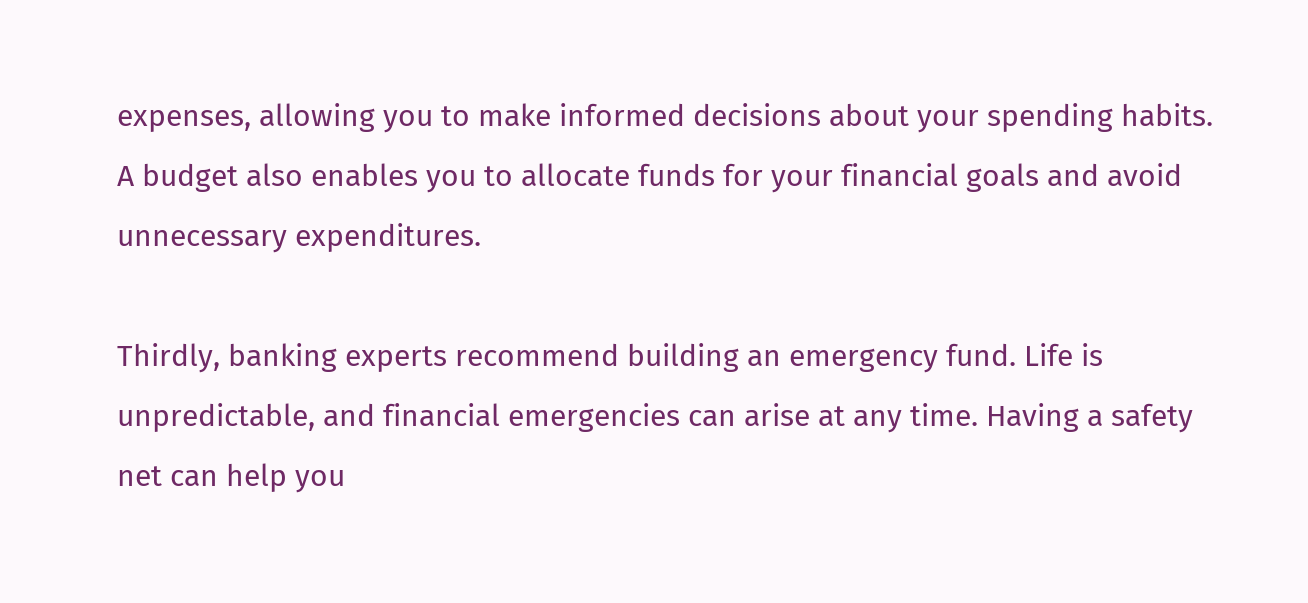expenses, allowing you to make informed decisions about your spending habits. A budget also enables you to allocate funds for your financial goals and avoid unnecessary expenditures.

Thirdly, banking experts recommend building an emergency fund. Life is unpredictable, and financial emergencies can arise at any time. Having a safety net can help you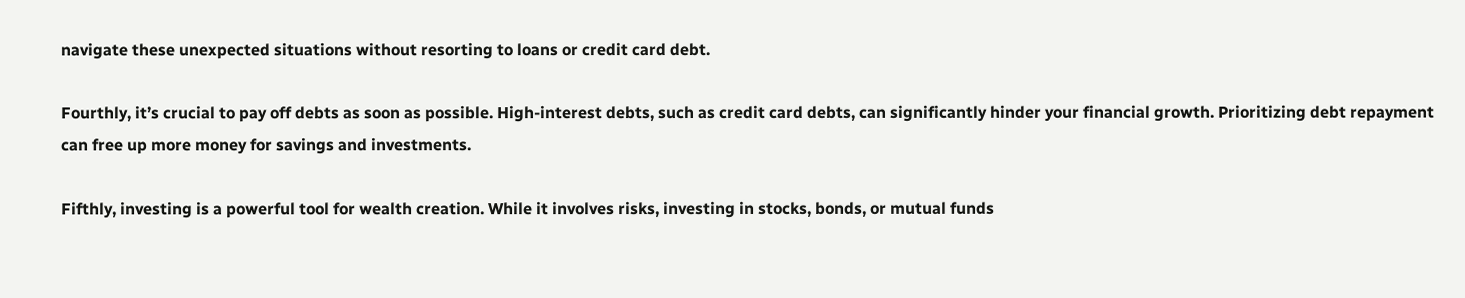navigate these unexpected situations without resorting to loans or credit card debt.

Fourthly, it’s crucial to pay off debts as soon as possible. High-interest debts, such as credit card debts, can significantly hinder your financial growth. Prioritizing debt repayment can free up more money for savings and investments.

Fifthly, investing is a powerful tool for wealth creation. While it involves risks, investing in stocks, bonds, or mutual funds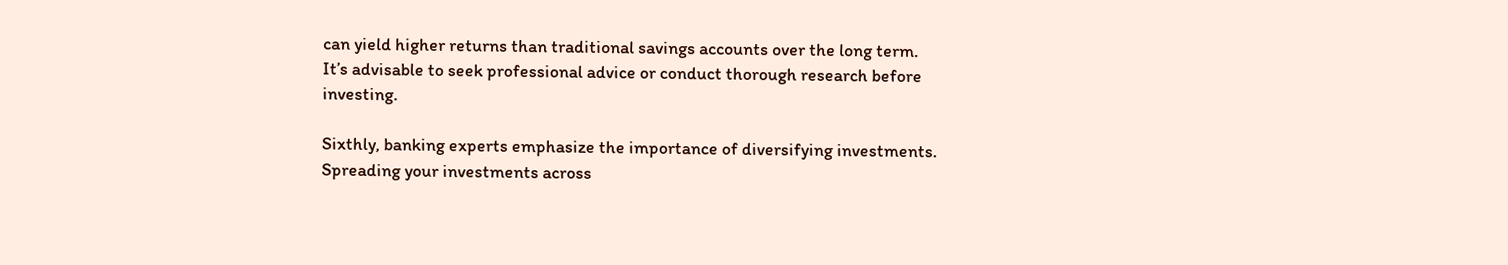can yield higher returns than traditional savings accounts over the long term. It’s advisable to seek professional advice or conduct thorough research before investing.

Sixthly, banking experts emphasize the importance of diversifying investments. Spreading your investments across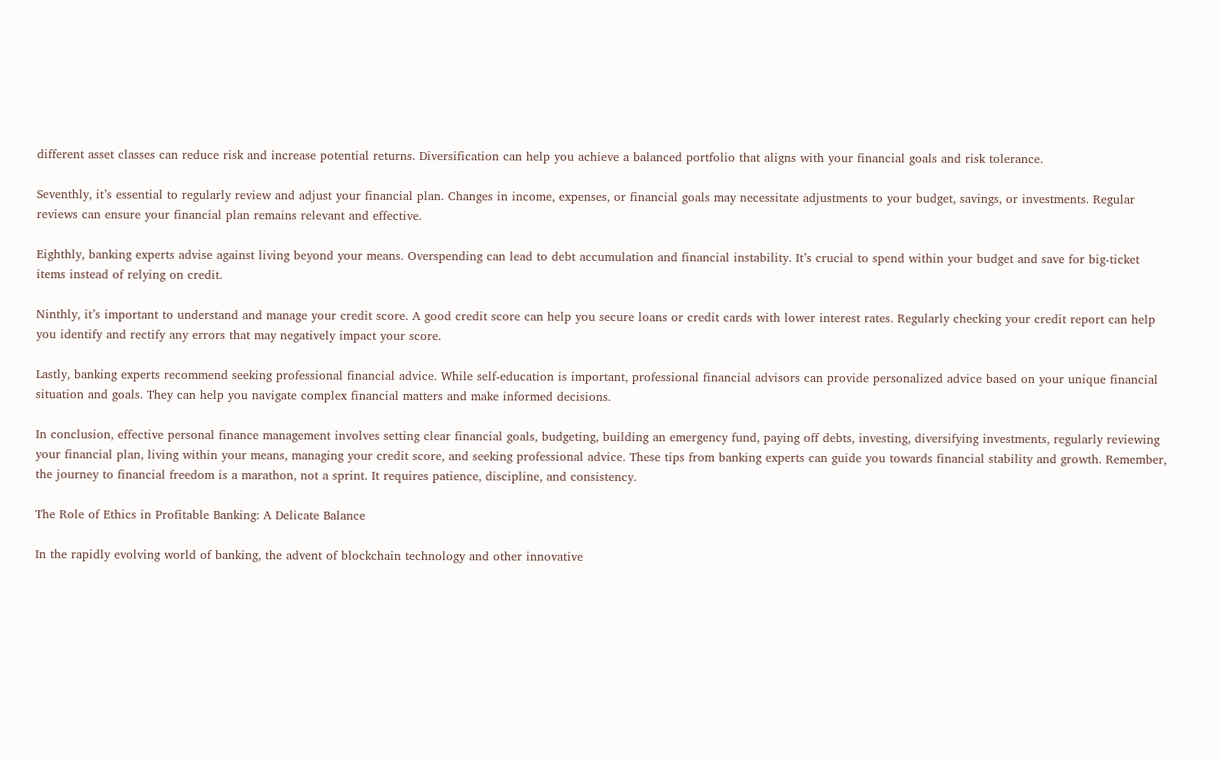different asset classes can reduce risk and increase potential returns. Diversification can help you achieve a balanced portfolio that aligns with your financial goals and risk tolerance.

Seventhly, it’s essential to regularly review and adjust your financial plan. Changes in income, expenses, or financial goals may necessitate adjustments to your budget, savings, or investments. Regular reviews can ensure your financial plan remains relevant and effective.

Eighthly, banking experts advise against living beyond your means. Overspending can lead to debt accumulation and financial instability. It’s crucial to spend within your budget and save for big-ticket items instead of relying on credit.

Ninthly, it’s important to understand and manage your credit score. A good credit score can help you secure loans or credit cards with lower interest rates. Regularly checking your credit report can help you identify and rectify any errors that may negatively impact your score.

Lastly, banking experts recommend seeking professional financial advice. While self-education is important, professional financial advisors can provide personalized advice based on your unique financial situation and goals. They can help you navigate complex financial matters and make informed decisions.

In conclusion, effective personal finance management involves setting clear financial goals, budgeting, building an emergency fund, paying off debts, investing, diversifying investments, regularly reviewing your financial plan, living within your means, managing your credit score, and seeking professional advice. These tips from banking experts can guide you towards financial stability and growth. Remember, the journey to financial freedom is a marathon, not a sprint. It requires patience, discipline, and consistency.

The Role of Ethics in Profitable Banking: A Delicate Balance

In the rapidly evolving world of banking, the advent of blockchain technology and other innovative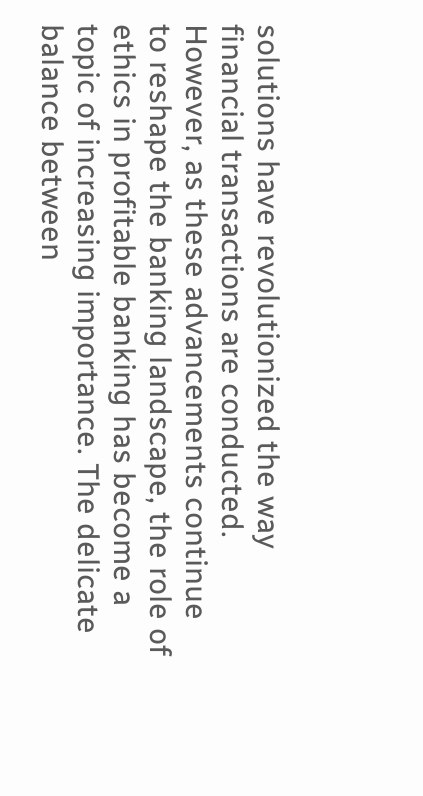solutions have revolutionized the way financial transactions are conducted. However, as these advancements continue to reshape the banking landscape, the role of ethics in profitable banking has become a topic of increasing importance. The delicate balance between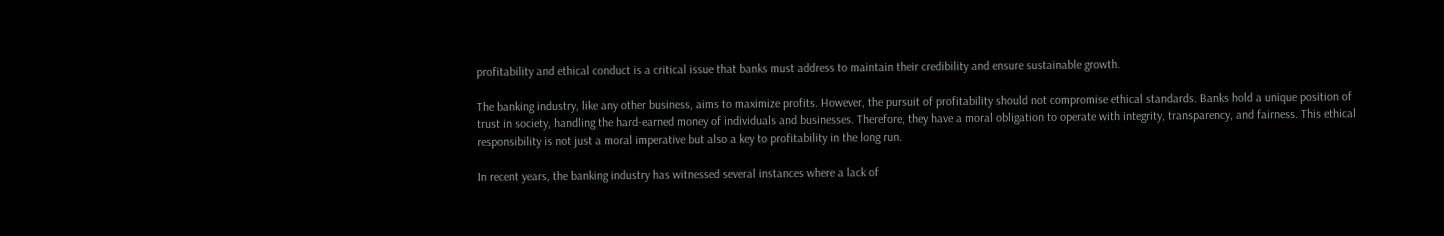profitability and ethical conduct is a critical issue that banks must address to maintain their credibility and ensure sustainable growth.

The banking industry, like any other business, aims to maximize profits. However, the pursuit of profitability should not compromise ethical standards. Banks hold a unique position of trust in society, handling the hard-earned money of individuals and businesses. Therefore, they have a moral obligation to operate with integrity, transparency, and fairness. This ethical responsibility is not just a moral imperative but also a key to profitability in the long run.

In recent years, the banking industry has witnessed several instances where a lack of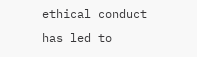ethical conduct has led to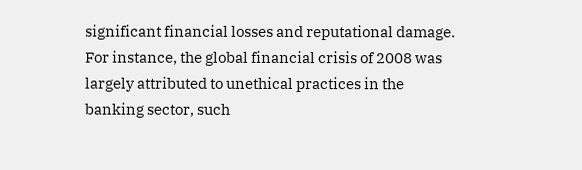significant financial losses and reputational damage. For instance, the global financial crisis of 2008 was largely attributed to unethical practices in the banking sector, such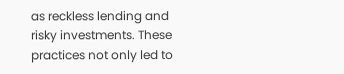as reckless lending and risky investments. These practices not only led to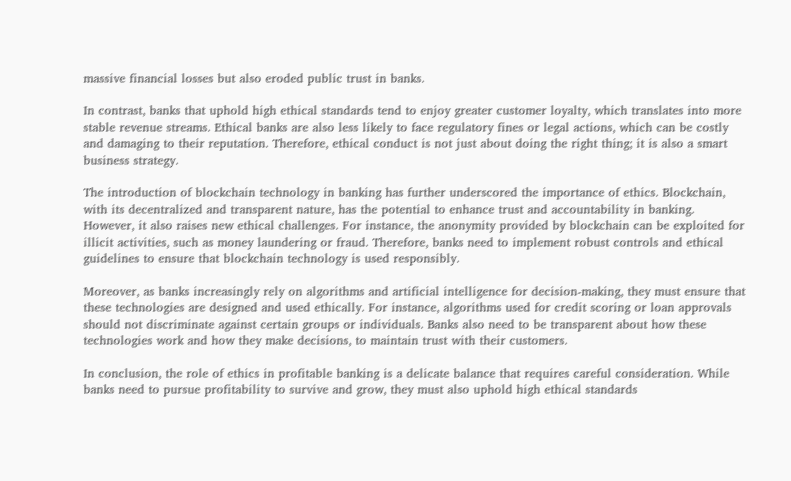massive financial losses but also eroded public trust in banks.

In contrast, banks that uphold high ethical standards tend to enjoy greater customer loyalty, which translates into more stable revenue streams. Ethical banks are also less likely to face regulatory fines or legal actions, which can be costly and damaging to their reputation. Therefore, ethical conduct is not just about doing the right thing; it is also a smart business strategy.

The introduction of blockchain technology in banking has further underscored the importance of ethics. Blockchain, with its decentralized and transparent nature, has the potential to enhance trust and accountability in banking. However, it also raises new ethical challenges. For instance, the anonymity provided by blockchain can be exploited for illicit activities, such as money laundering or fraud. Therefore, banks need to implement robust controls and ethical guidelines to ensure that blockchain technology is used responsibly.

Moreover, as banks increasingly rely on algorithms and artificial intelligence for decision-making, they must ensure that these technologies are designed and used ethically. For instance, algorithms used for credit scoring or loan approvals should not discriminate against certain groups or individuals. Banks also need to be transparent about how these technologies work and how they make decisions, to maintain trust with their customers.

In conclusion, the role of ethics in profitable banking is a delicate balance that requires careful consideration. While banks need to pursue profitability to survive and grow, they must also uphold high ethical standards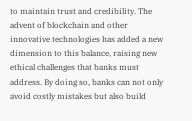to maintain trust and credibility. The advent of blockchain and other innovative technologies has added a new dimension to this balance, raising new ethical challenges that banks must address. By doing so, banks can not only avoid costly mistakes but also build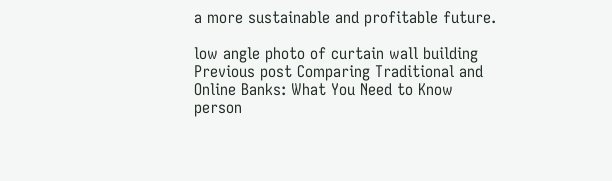a more sustainable and profitable future.

low angle photo of curtain wall building Previous post Comparing Traditional and Online Banks: What You Need to Know
person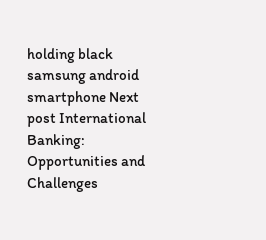holding black samsung android smartphone Next post International Banking: Opportunities and Challenges